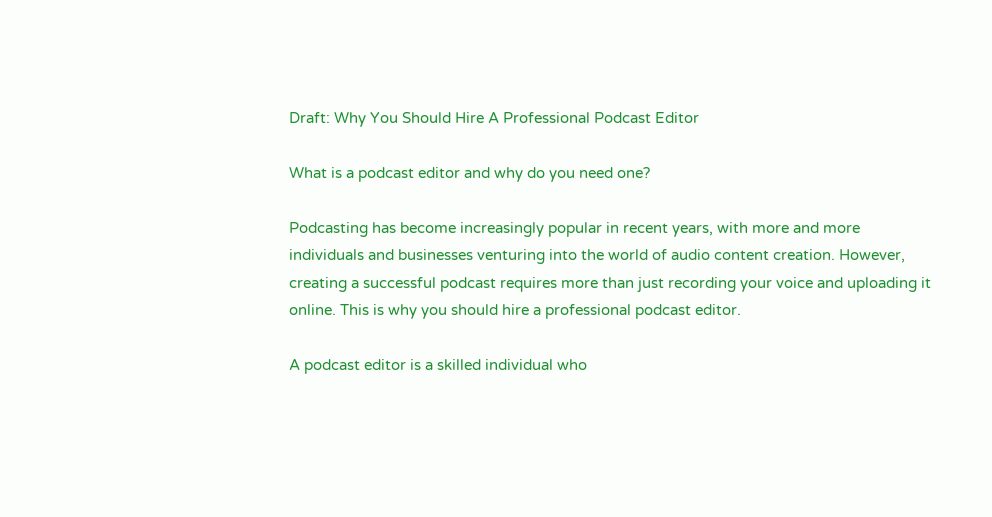Draft: Why You Should Hire A Professional Podcast Editor

What is a podcast editor and why do you need one?

Podcasting has become increasingly popular in recent years, with more and more individuals and businesses venturing into the world of audio content creation. However, creating a successful podcast requires more than just recording your voice and uploading it online. This is why you should hire a professional podcast editor.

A podcast editor is a skilled individual who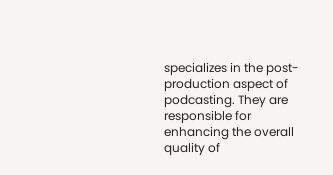specializes in the post-production aspect of podcasting. They are responsible for enhancing the overall quality of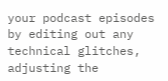your podcast episodes by editing out any technical glitches, adjusting the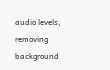audio levels, removing background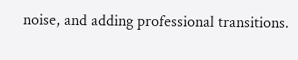noise, and adding professional transitions.